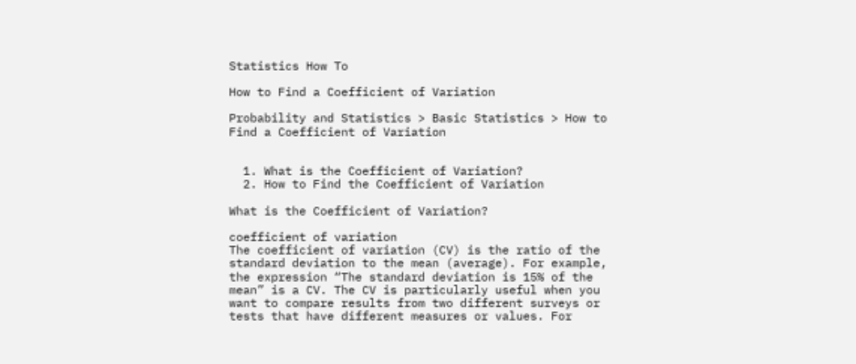Statistics How To

How to Find a Coefficient of Variation

Probability and Statistics > Basic Statistics > How to Find a Coefficient of Variation


  1. What is the Coefficient of Variation?
  2. How to Find the Coefficient of Variation

What is the Coefficient of Variation?

coefficient of variation
The coefficient of variation (CV) is the ratio of the standard deviation to the mean (average). For example, the expression “The standard deviation is 15% of the mean” is a CV. The CV is particularly useful when you want to compare results from two different surveys or tests that have different measures or values. For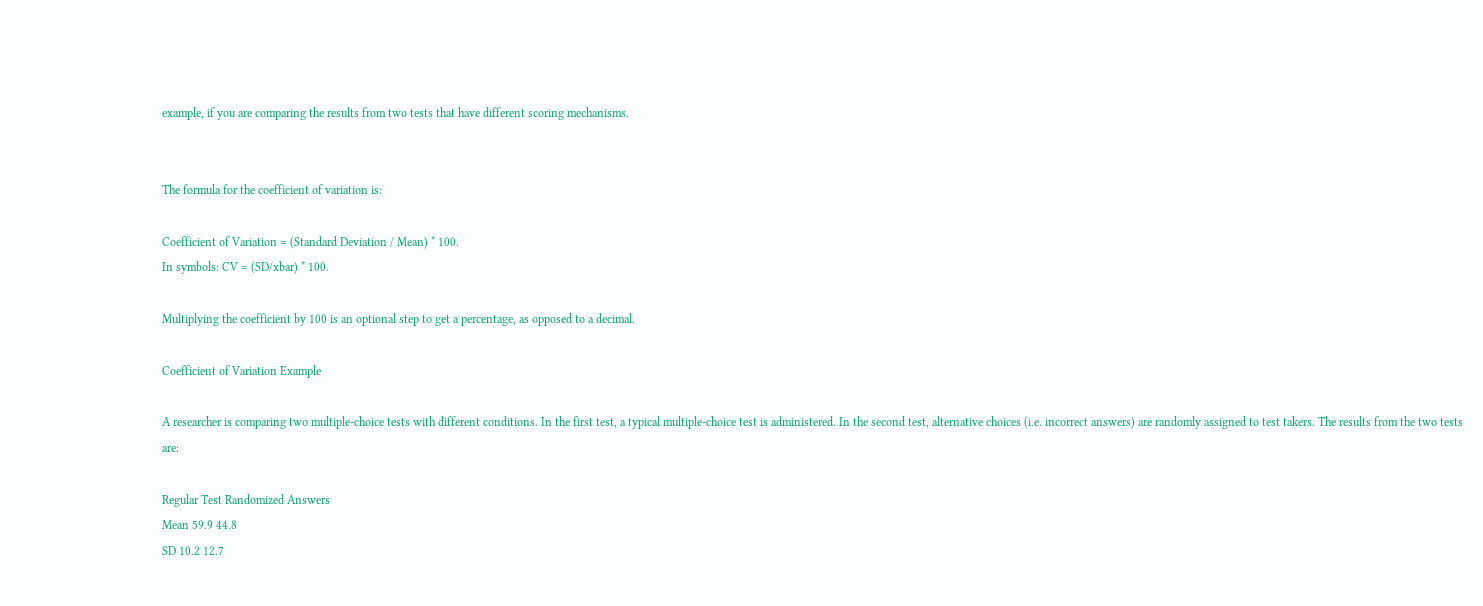example, if you are comparing the results from two tests that have different scoring mechanisms.


The formula for the coefficient of variation is:

Coefficient of Variation = (Standard Deviation / Mean) * 100.
In symbols: CV = (SD/xbar) * 100.

Multiplying the coefficient by 100 is an optional step to get a percentage, as opposed to a decimal.

Coefficient of Variation Example

A researcher is comparing two multiple-choice tests with different conditions. In the first test, a typical multiple-choice test is administered. In the second test, alternative choices (i.e. incorrect answers) are randomly assigned to test takers. The results from the two tests are:

Regular Test Randomized Answers
Mean 59.9 44.8
SD 10.2 12.7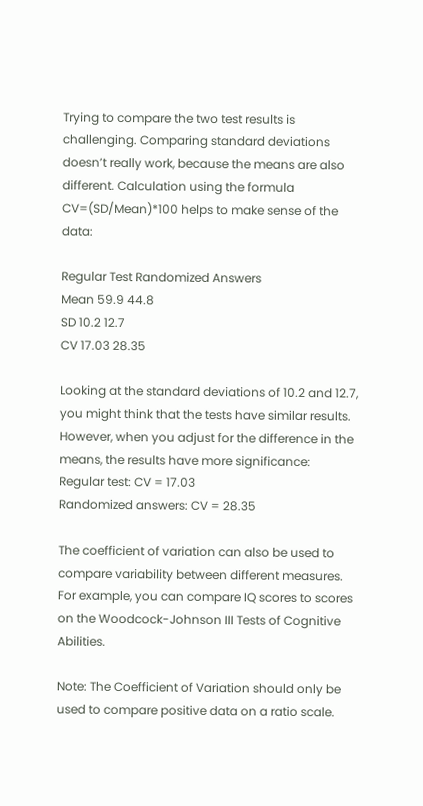Trying to compare the two test results is challenging. Comparing standard deviations doesn’t really work, because the means are also different. Calculation using the formula CV=(SD/Mean)*100 helps to make sense of the data:

Regular Test Randomized Answers
Mean 59.9 44.8
SD 10.2 12.7
CV 17.03 28.35

Looking at the standard deviations of 10.2 and 12.7, you might think that the tests have similar results. However, when you adjust for the difference in the means, the results have more significance:
Regular test: CV = 17.03
Randomized answers: CV = 28.35

The coefficient of variation can also be used to compare variability between different measures. For example, you can compare IQ scores to scores on the Woodcock-Johnson III Tests of Cognitive Abilities.

Note: The Coefficient of Variation should only be used to compare positive data on a ratio scale.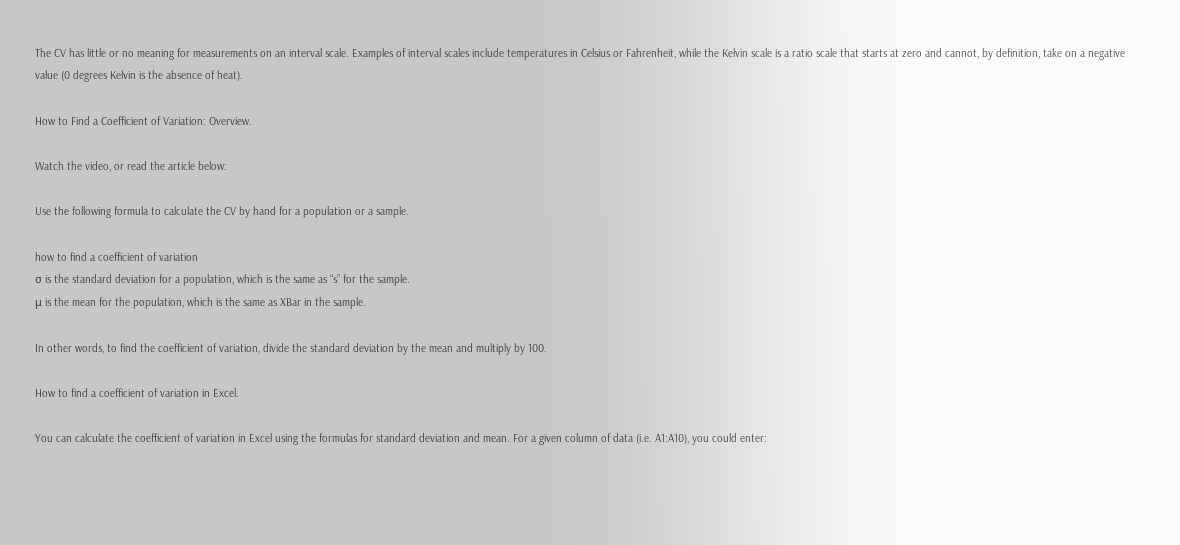The CV has little or no meaning for measurements on an interval scale. Examples of interval scales include temperatures in Celsius or Fahrenheit, while the Kelvin scale is a ratio scale that starts at zero and cannot, by definition, take on a negative value (0 degrees Kelvin is the absence of heat).

How to Find a Coefficient of Variation: Overview.

Watch the video, or read the article below:

Use the following formula to calculate the CV by hand for a population or a sample.

how to find a coefficient of variation
σ is the standard deviation for a population, which is the same as “s” for the sample.
μ is the mean for the population, which is the same as XBar in the sample.

In other words, to find the coefficient of variation, divide the standard deviation by the mean and multiply by 100.

How to find a coefficient of variation in Excel.

You can calculate the coefficient of variation in Excel using the formulas for standard deviation and mean. For a given column of data (i.e. A1:A10), you could enter: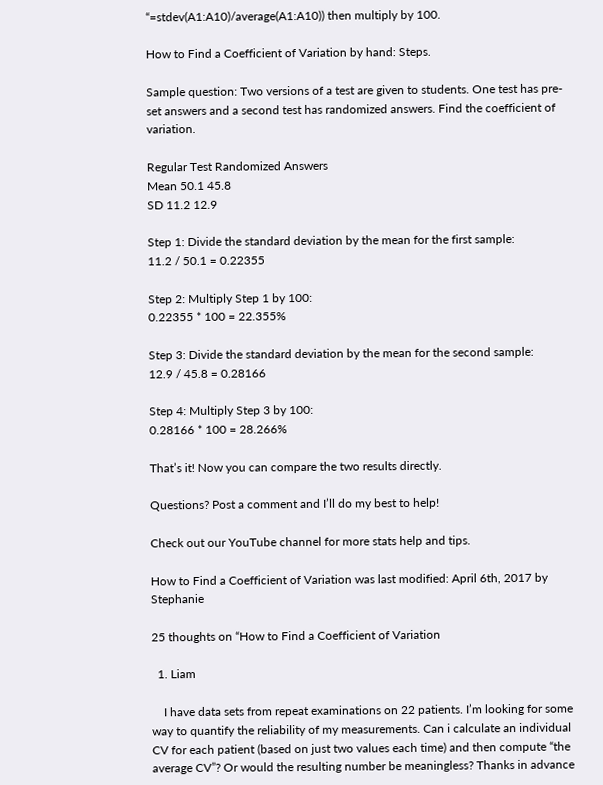“=stdev(A1:A10)/average(A1:A10)) then multiply by 100.

How to Find a Coefficient of Variation by hand: Steps.

Sample question: Two versions of a test are given to students. One test has pre-set answers and a second test has randomized answers. Find the coefficient of variation.

Regular Test Randomized Answers
Mean 50.1 45.8
SD 11.2 12.9

Step 1: Divide the standard deviation by the mean for the first sample:
11.2 / 50.1 = 0.22355

Step 2: Multiply Step 1 by 100:
0.22355 * 100 = 22.355%

Step 3: Divide the standard deviation by the mean for the second sample:
12.9 / 45.8 = 0.28166

Step 4: Multiply Step 3 by 100:
0.28166 * 100 = 28.266%

That’s it! Now you can compare the two results directly.

Questions? Post a comment and I’ll do my best to help!

Check out our YouTube channel for more stats help and tips.

How to Find a Coefficient of Variation was last modified: April 6th, 2017 by Stephanie

25 thoughts on “How to Find a Coefficient of Variation

  1. Liam

    I have data sets from repeat examinations on 22 patients. I’m looking for some way to quantify the reliability of my measurements. Can i calculate an individual CV for each patient (based on just two values each time) and then compute “the average CV”? Or would the resulting number be meaningless? Thanks in advance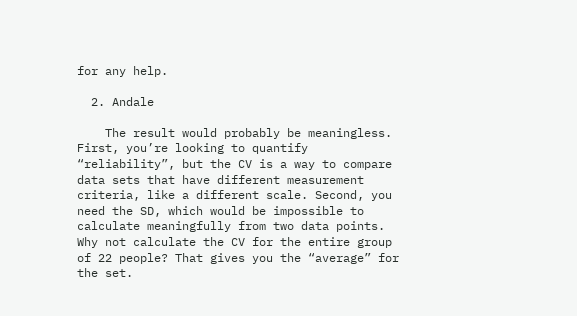for any help.

  2. Andale

    The result would probably be meaningless. First, you’re looking to quantify “reliability”, but the CV is a way to compare data sets that have different measurement criteria, like a different scale. Second, you need the SD, which would be impossible to calculate meaningfully from two data points. Why not calculate the CV for the entire group of 22 people? That gives you the “average” for the set.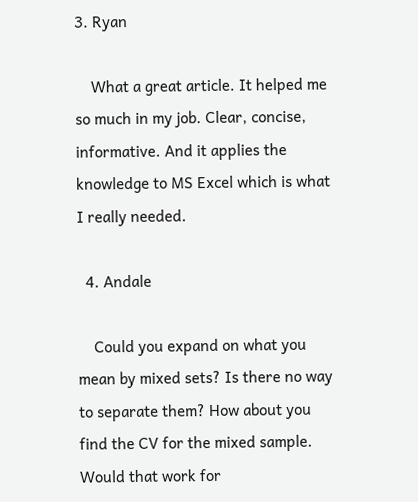3. Ryan

    What a great article. It helped me so much in my job. Clear, concise, informative. And it applies the knowledge to MS Excel which is what I really needed.

  4. Andale

    Could you expand on what you mean by mixed sets? Is there no way to separate them? How about you find the CV for the mixed sample. Would that work for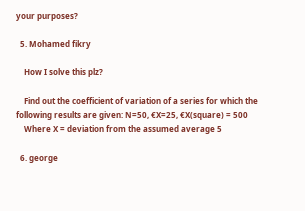your purposes?

  5. Mohamed fikry

    How I solve this plz?

    Find out the coefficient of variation of a series for which the following results are given: N=50, €X=25, €X(square) = 500
    Where X = deviation from the assumed average 5

  6. george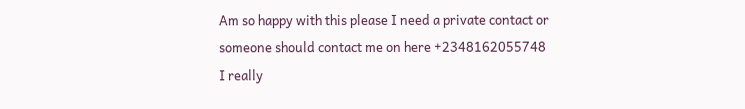Am so happy with this please I need a private contact or someone should contact me on here +2348162055748 I really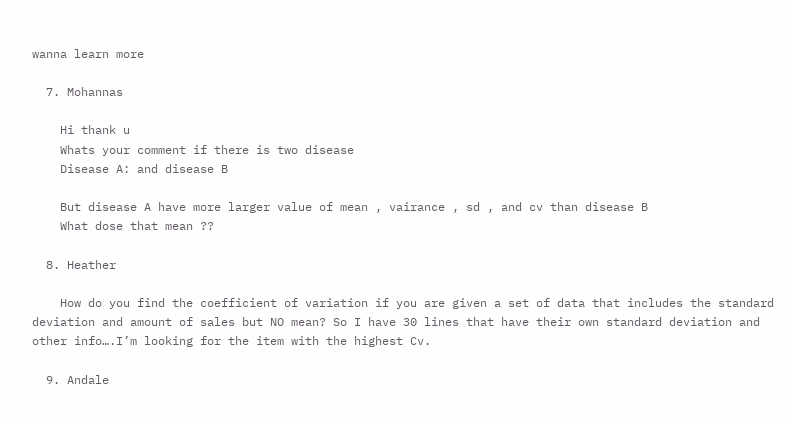wanna learn more

  7. Mohannas

    Hi thank u
    Whats your comment if there is two disease
    Disease A: and disease B

    But disease A have more larger value of mean , vairance , sd , and cv than disease B
    What dose that mean ??

  8. Heather

    How do you find the coefficient of variation if you are given a set of data that includes the standard deviation and amount of sales but NO mean? So I have 30 lines that have their own standard deviation and other info….I’m looking for the item with the highest Cv.

  9. Andale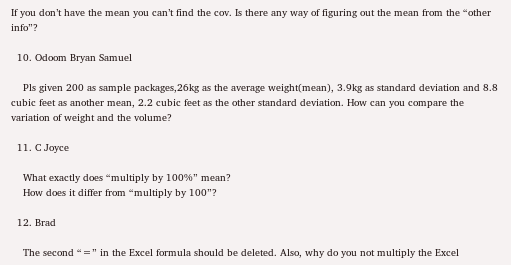If you don’t have the mean you can’t find the cov. Is there any way of figuring out the mean from the “other info”?

  10. Odoom Bryan Samuel

    Pls given 200 as sample packages,26kg as the average weight(mean), 3.9kg as standard deviation and 8.8 cubic feet as another mean, 2.2 cubic feet as the other standard deviation. How can you compare the variation of weight and the volume?

  11. C Joyce

    What exactly does “multiply by 100%” mean?
    How does it differ from “multiply by 100”?

  12. Brad

    The second “=” in the Excel formula should be deleted. Also, why do you not multiply the Excel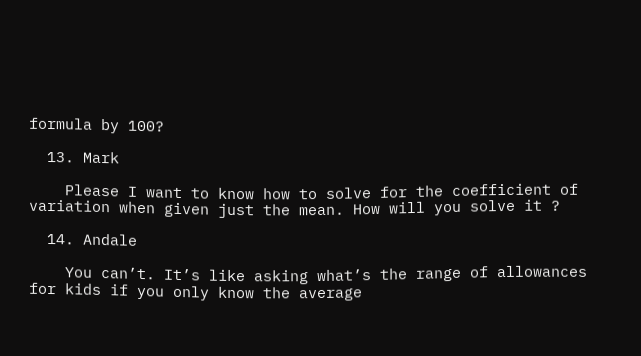formula by 100?

  13. Mark

    Please I want to know how to solve for the coefficient of variation when given just the mean. How will you solve it ?

  14. Andale

    You can’t. It’s like asking what’s the range of allowances for kids if you only know the average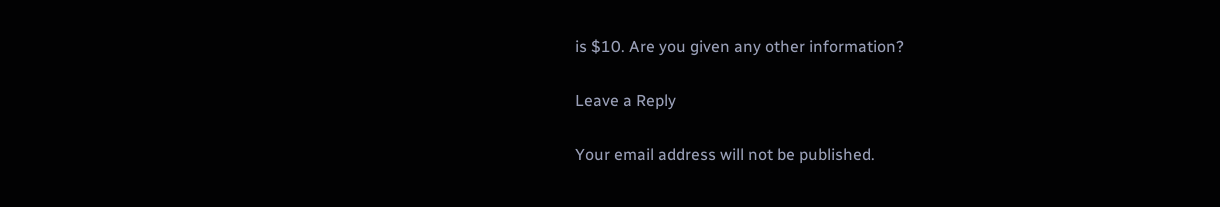is $10. Are you given any other information?

Leave a Reply

Your email address will not be published.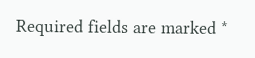Required fields are marked *